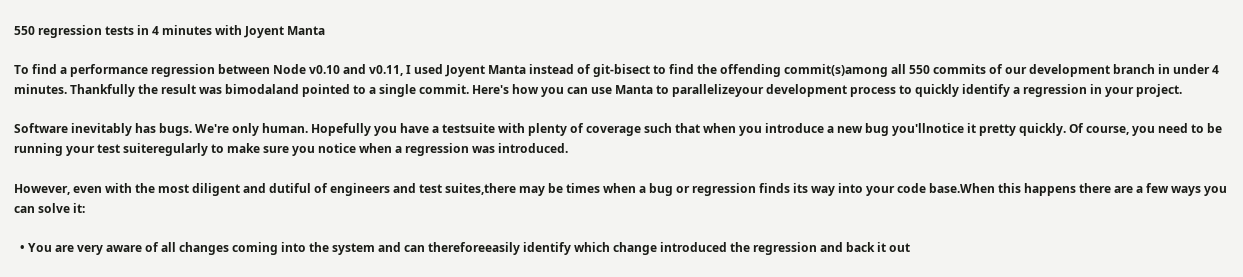550 regression tests in 4 minutes with Joyent Manta

To find a performance regression between Node v0.10 and v0.11, I used Joyent Manta instead of git-bisect to find the offending commit(s)among all 550 commits of our development branch in under 4 minutes. Thankfully the result was bimodaland pointed to a single commit. Here's how you can use Manta to parallelizeyour development process to quickly identify a regression in your project.

Software inevitably has bugs. We're only human. Hopefully you have a testsuite with plenty of coverage such that when you introduce a new bug you'llnotice it pretty quickly. Of course, you need to be running your test suiteregularly to make sure you notice when a regression was introduced.

However, even with the most diligent and dutiful of engineers and test suites,there may be times when a bug or regression finds its way into your code base.When this happens there are a few ways you can solve it:

  • You are very aware of all changes coming into the system and can thereforeeasily identify which change introduced the regression and back it out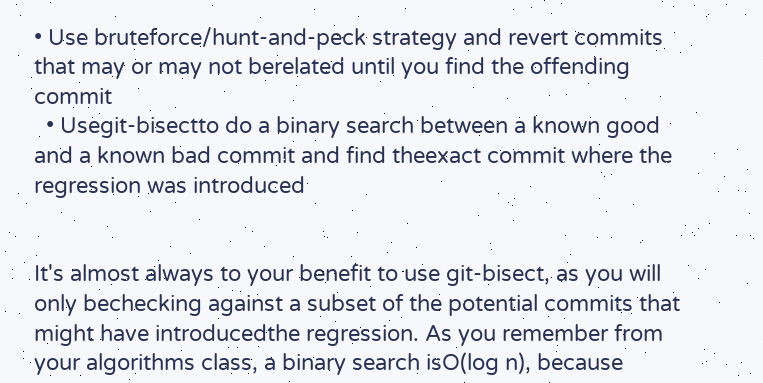• Use bruteforce/hunt-and-peck strategy and revert commits that may or may not berelated until you find the offending commit
  • Usegit-bisectto do a binary search between a known good and a known bad commit and find theexact commit where the regression was introduced


It's almost always to your benefit to use git-bisect, as you will only bechecking against a subset of the potential commits that might have introducedthe regression. As you remember from your algorithms class, a binary search isO(log n), because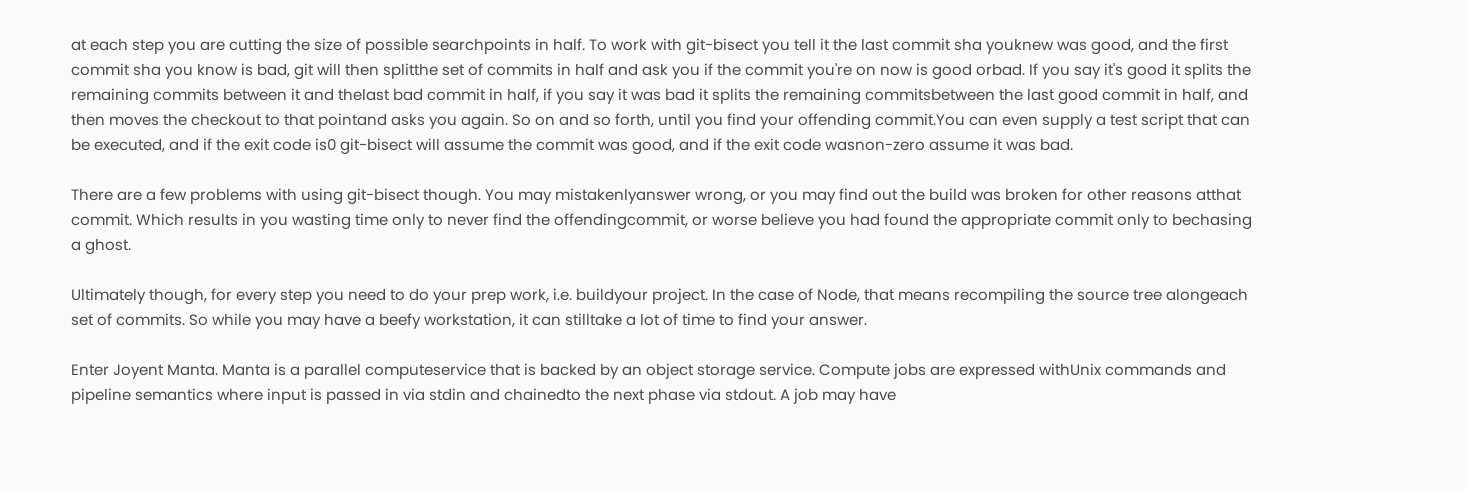at each step you are cutting the size of possible searchpoints in half. To work with git-bisect you tell it the last commit sha youknew was good, and the first commit sha you know is bad, git will then splitthe set of commits in half and ask you if the commit you're on now is good orbad. If you say it's good it splits the remaining commits between it and thelast bad commit in half, if you say it was bad it splits the remaining commitsbetween the last good commit in half, and then moves the checkout to that pointand asks you again. So on and so forth, until you find your offending commit.You can even supply a test script that can be executed, and if the exit code is0 git-bisect will assume the commit was good, and if the exit code wasnon-zero assume it was bad.

There are a few problems with using git-bisect though. You may mistakenlyanswer wrong, or you may find out the build was broken for other reasons atthat commit. Which results in you wasting time only to never find the offendingcommit, or worse believe you had found the appropriate commit only to bechasing a ghost.

Ultimately though, for every step you need to do your prep work, i.e. buildyour project. In the case of Node, that means recompiling the source tree alongeach set of commits. So while you may have a beefy workstation, it can stilltake a lot of time to find your answer.

Enter Joyent Manta. Manta is a parallel computeservice that is backed by an object storage service. Compute jobs are expressed withUnix commands and pipeline semantics where input is passed in via stdin and chainedto the next phase via stdout. A job may have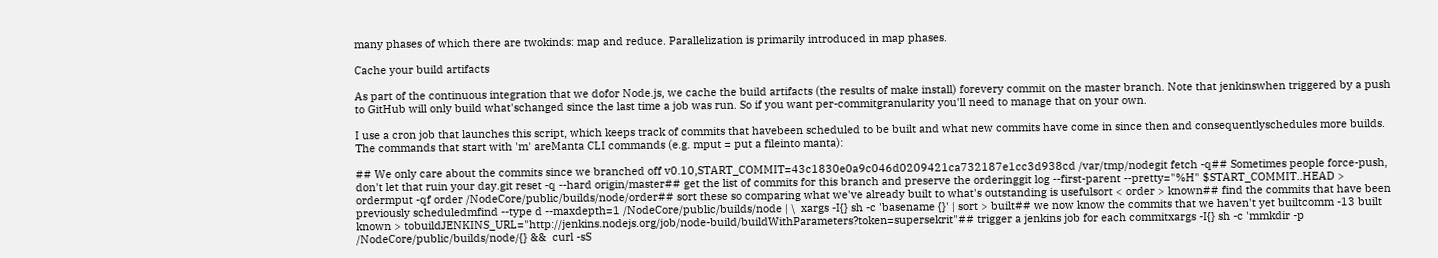many phases of which there are twokinds: map and reduce. Parallelization is primarily introduced in map phases.

Cache your build artifacts

As part of the continuous integration that we dofor Node.js, we cache the build artifacts (the results of make install) forevery commit on the master branch. Note that jenkinswhen triggered by a push to GitHub will only build what'schanged since the last time a job was run. So if you want per-commitgranularity you'll need to manage that on your own.

I use a cron job that launches this script, which keeps track of commits that havebeen scheduled to be built and what new commits have come in since then and consequentlyschedules more builds. The commands that start with 'm' areManta CLI commands (e.g. mput = put a fileinto manta):

## We only care about the commits since we branched off v0.10,START_COMMIT=43c1830e0a9c046d0209421ca732187e1cc3d938cd /var/tmp/nodegit fetch -q## Sometimes people force-push, don't let that ruin your day.git reset -q --hard origin/master## get the list of commits for this branch and preserve the orderinggit log --first-parent --pretty="%H" $START_COMMIT..HEAD > ordermput -qf order /NodeCore/public/builds/node/order## sort these so comparing what we've already built to what's outstanding is usefulsort < order > known## find the commits that have been previously scheduledmfind --type d --maxdepth=1 /NodeCore/public/builds/node | \  xargs -I{} sh -c 'basename {}' | sort > built## we now know the commits that we haven't yet builtcomm -13 built known > tobuildJENKINS_URL="http://jenkins.nodejs.org/job/node-build/buildWithParameters?token=supersekrit"## trigger a jenkins job for each commitxargs -I{} sh -c 'mmkdir -p /NodeCore/public/builds/node/{} &&  curl -sS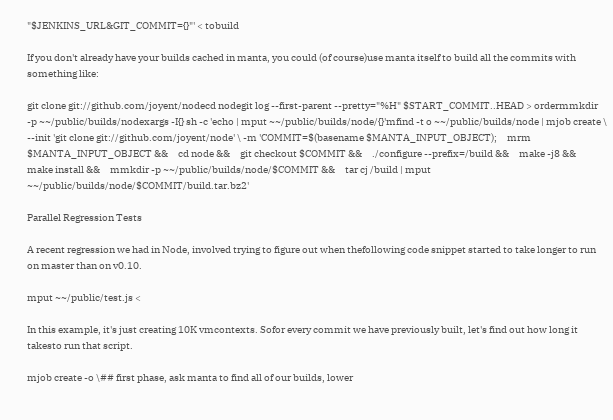"$JENKINS_URL&GIT_COMMIT={}"' < tobuild

If you don't already have your builds cached in manta, you could (of course)use manta itself to build all the commits with something like:

git clone git://github.com/joyent/nodecd nodegit log --first-parent --pretty="%H" $START_COMMIT..HEAD > ordermmkdir -p ~~/public/builds/nodexargs -I{} sh -c 'echo | mput ~~/public/builds/node/{}'mfind -t o ~~/public/builds/node | mjob create \ --init 'git clone git://github.com/joyent/node' \ -m 'COMMIT=$(basename $MANTA_INPUT_OBJECT);     mrm $MANTA_INPUT_OBJECT &&     cd node &&     git checkout $COMMIT &&     ./configure --prefix=/build &&     make -j8 &&     make install &&     mmkdir -p ~~/public/builds/node/$COMMIT &&     tar cj /build | mput ~~/public/builds/node/$COMMIT/build.tar.bz2'

Parallel Regression Tests

A recent regression we had in Node, involved trying to figure out when thefollowing code snippet started to take longer to run on master than on v0.10.

mput ~~/public/test.js <

In this example, it's just creating 10K vmcontexts. Sofor every commit we have previously built, let's find out how long it takesto run that script.

mjob create -o \## first phase, ask manta to find all of our builds, lower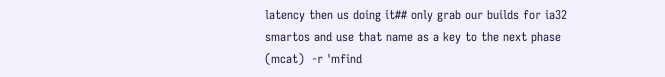latency then us doing it## only grab our builds for ia32 smartos and use that name as a key to the next phase (mcat)  -r 'mfind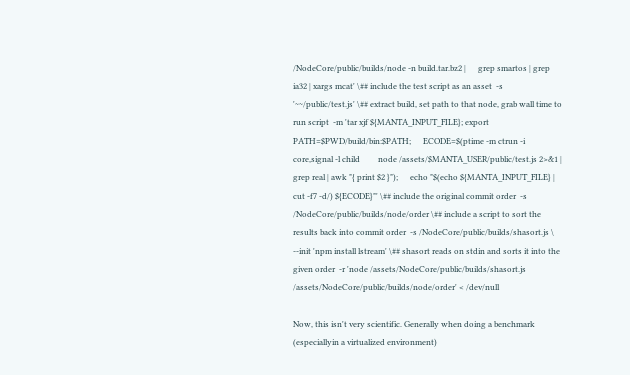/NodeCore/public/builds/node -n build.tar.bz2 |      grep smartos | grep ia32 | xargs mcat' \## include the test script as an asset  -s '~~/public/test.js' \## extract build, set path to that node, grab wall time to run script  -m 'tar xjf ${MANTA_INPUT_FILE}; export PATH=$PWD/build/bin:$PATH;      ECODE=$(ptime -m ctrun -i core,signal -l child         node /assets/$MANTA_USER/public/test.js 2>&1 |         grep real | awk "{ print $2 }");      echo "$(echo ${MANTA_INPUT_FILE} | cut -f7 -d/) ${ECODE}"' \## include the original commit order  -s /NodeCore/public/builds/node/order \## include a script to sort the results back into commit order  -s /NodeCore/public/builds/shasort.js \  --init 'npm install lstream' \## shasort reads on stdin and sorts it into the given order  -r 'node /assets/NodeCore/public/builds/shasort.js /assets/NodeCore/public/builds/node/order' < /dev/null

Now, this isn't very scientific. Generally when doing a benchmark (especiallyin a virtualized environment)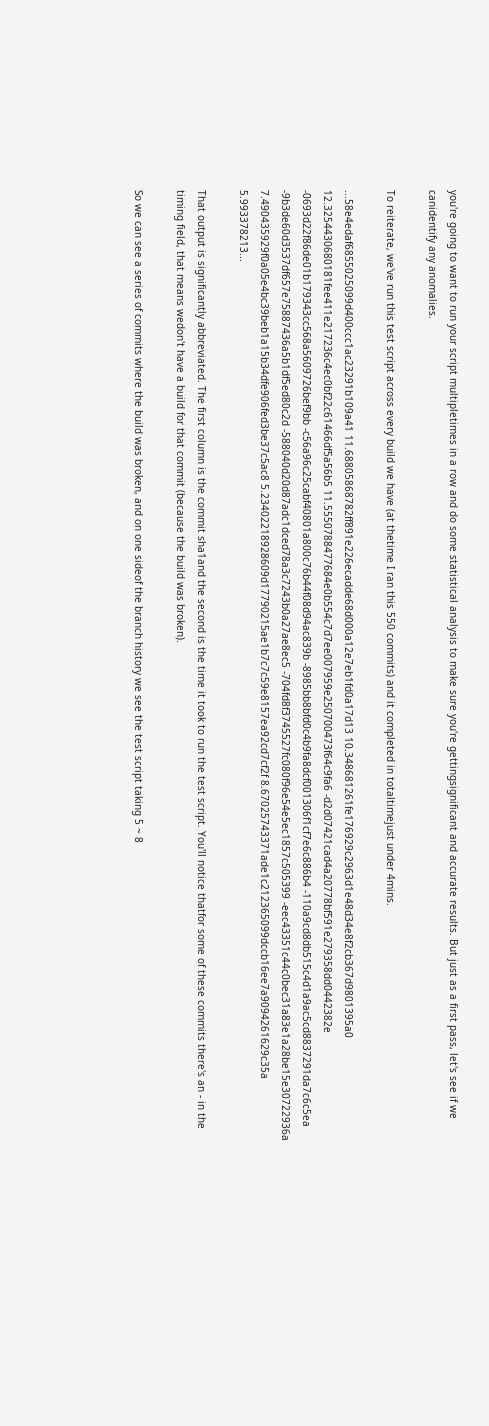you're going to want to run your script multipletimes in a row and do some statistical analysis to make sure you're gettingsignificant and accurate results. But just as a first pass, let's see if we canidentify any anomalies.

To reiterate, we've run this test script across every build we have (at thetime I ran this 550 commits) and it completed in totaltimejust under 4mins.

...58e4edaf6855025099d400ccc1ac23291b109a41 11.68805868782ff891e226ecadde68d000a12e7eb1fd0a17d13 10.348681261fe176929c2963d1e48d34e8f2cb367d9801395a0 12.3254430680181fee411e217236c4ec0bf22c61466df5a56b5 11.5550788477684e0b554c7d7ee007959e250700473f64c9fa6 -d2d07421cad4a20778bf591e279358dd0442382e -0693d22f86de01b179343cc568a5609726bef9bb -c56a96c25cabf40801a800c76b44f08d94ac839b -8985bb8bfd0c4b9fa8dcf001306f1cf7e6c886b4 -110a9cd8db515c4d1a9ac5cd8837291da7c6c5ea -9b3de60d3537df657e75887436a5b1df5ed80c2d -588040d20d87adc1dced78a3c7243b0a27ae8ec5 -704fd8f3745527fc080f96e54e5ec1857c505399 -eec43351c44c0bec31a83e1a28be15e30722936a 7.490435929f0a05e4bc39beb1a15b34dfe906fed3be37c5ac8 5.23402218928609d17790215ae1b7c7c59e8157ea92cd7cf2f 8.67025743371ade1c212365099dccb16ee7a9094261629c35a 5.993378213...

That output is significantly abbreviated. The first column is the commit sha1and the second is the time it took to run the test script. You'll notice thatfor some of these commits there's an - in the timing field, that means wedon't have a build for that commit (because the build was broken).

So we can see a series of commits where the build was broken, and on one sideof the branch history we see the test script taking 5 ~ 8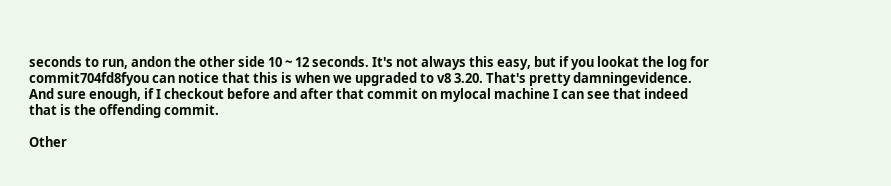seconds to run, andon the other side 10 ~ 12 seconds. It's not always this easy, but if you lookat the log for commit704fd8fyou can notice that this is when we upgraded to v8 3.20. That's pretty damningevidence. And sure enough, if I checkout before and after that commit on mylocal machine I can see that indeed that is the offending commit.

Other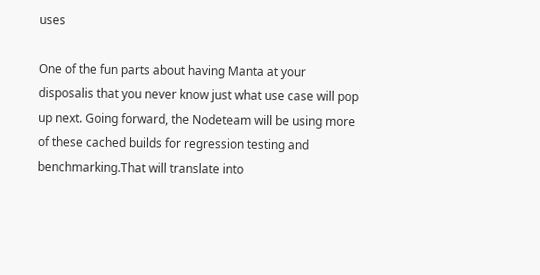uses

One of the fun parts about having Manta at your disposalis that you never know just what use case will pop up next. Going forward, the Nodeteam will be using more of these cached builds for regression testing and benchmarking.That will translate into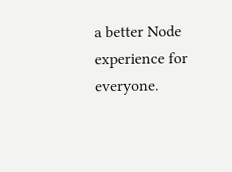a better Node experience for everyone.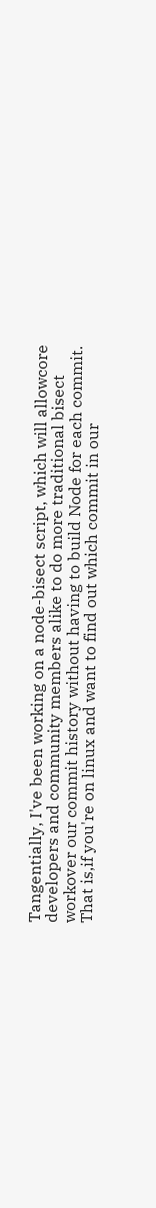Tangentially, I've been working on a node-bisect script, which will allowcore developers and community members alike to do more traditional bisect workover our commit history without having to build Node for each commit. That is,if you're on linux and want to find out which commit in our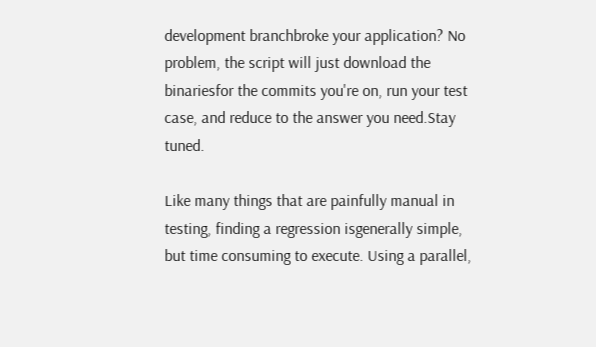development branchbroke your application? No problem, the script will just download the binariesfor the commits you're on, run your test case, and reduce to the answer you need.Stay tuned.

Like many things that are painfully manual in testing, finding a regression isgenerally simple, but time consuming to execute. Using a parallel,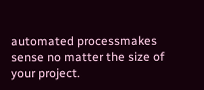automated processmakes sense no matter the size of your project.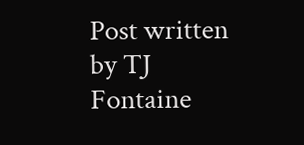Post written by TJ Fontaine